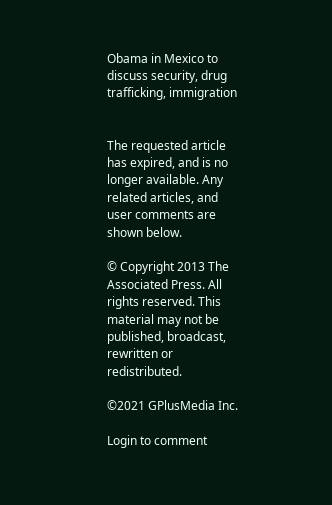Obama in Mexico to discuss security, drug trafficking, immigration


The requested article has expired, and is no longer available. Any related articles, and user comments are shown below.

© Copyright 2013 The Associated Press. All rights reserved. This material may not be published, broadcast, rewritten or redistributed.

©2021 GPlusMedia Inc.

Login to comment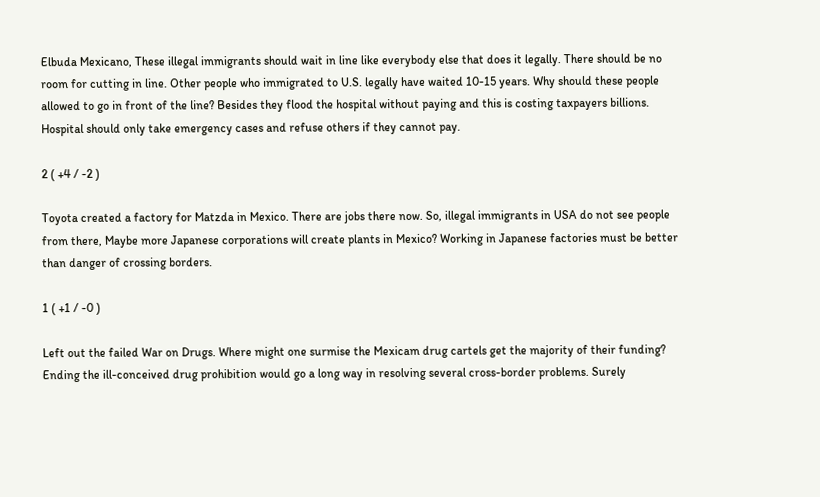Elbuda Mexicano, These illegal immigrants should wait in line like everybody else that does it legally. There should be no room for cutting in line. Other people who immigrated to U.S. legally have waited 10-15 years. Why should these people allowed to go in front of the line? Besides they flood the hospital without paying and this is costing taxpayers billions. Hospital should only take emergency cases and refuse others if they cannot pay.

2 ( +4 / -2 )

Toyota created a factory for Matzda in Mexico. There are jobs there now. So, illegal immigrants in USA do not see people from there, Maybe more Japanese corporations will create plants in Mexico? Working in Japanese factories must be better than danger of crossing borders.

1 ( +1 / -0 )

Left out the failed War on Drugs. Where might one surmise the Mexicam drug cartels get the majority of their funding? Ending the ill-conceived drug prohibition would go a long way in resolving several cross-border problems. Surely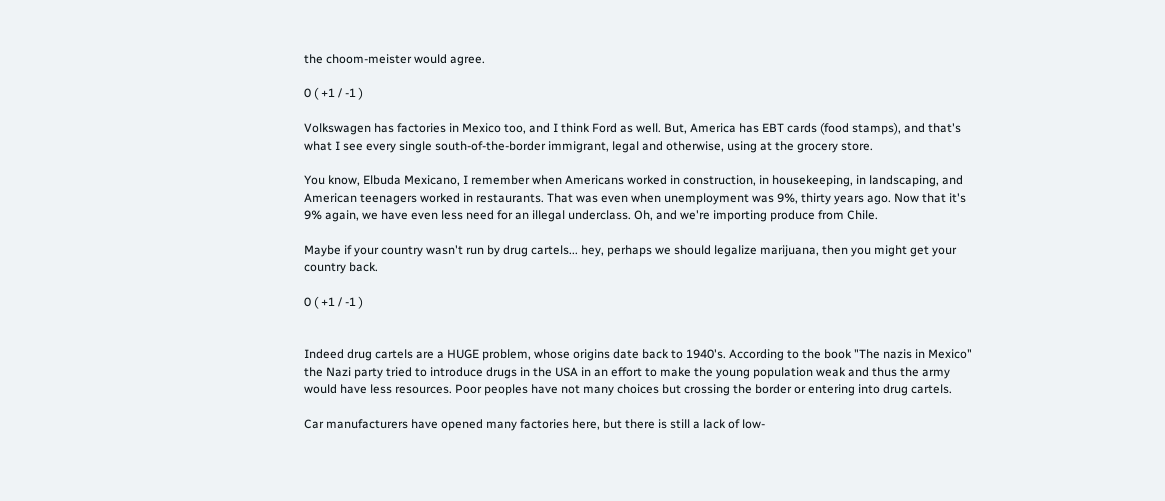the choom-meister would agree.

0 ( +1 / -1 )

Volkswagen has factories in Mexico too, and I think Ford as well. But, America has EBT cards (food stamps), and that's what I see every single south-of-the-border immigrant, legal and otherwise, using at the grocery store.

You know, Elbuda Mexicano, I remember when Americans worked in construction, in housekeeping, in landscaping, and American teenagers worked in restaurants. That was even when unemployment was 9%, thirty years ago. Now that it's 9% again, we have even less need for an illegal underclass. Oh, and we're importing produce from Chile.

Maybe if your country wasn't run by drug cartels... hey, perhaps we should legalize marijuana, then you might get your country back.

0 ( +1 / -1 )


Indeed drug cartels are a HUGE problem, whose origins date back to 1940's. According to the book "The nazis in Mexico" the Nazi party tried to introduce drugs in the USA in an effort to make the young population weak and thus the army would have less resources. Poor peoples have not many choices but crossing the border or entering into drug cartels.

Car manufacturers have opened many factories here, but there is still a lack of low-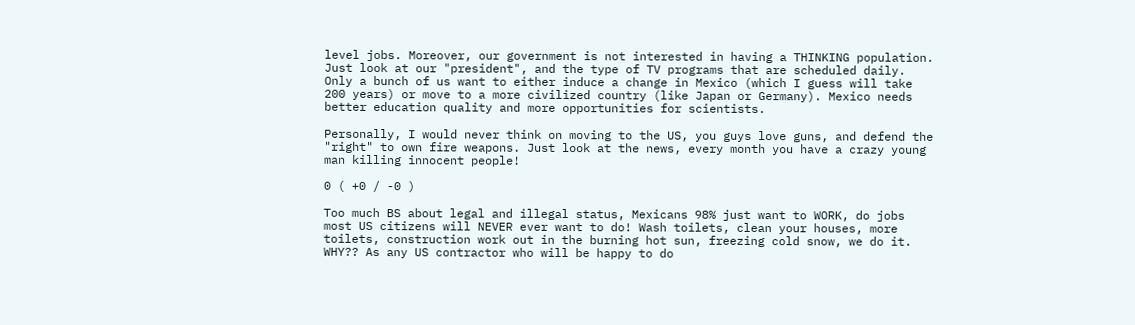level jobs. Moreover, our government is not interested in having a THINKING population. Just look at our "president", and the type of TV programs that are scheduled daily. Only a bunch of us want to either induce a change in Mexico (which I guess will take 200 years) or move to a more civilized country (like Japan or Germany). Mexico needs better education quality and more opportunities for scientists.

Personally, I would never think on moving to the US, you guys love guns, and defend the "right" to own fire weapons. Just look at the news, every month you have a crazy young man killing innocent people!

0 ( +0 / -0 )

Too much BS about legal and illegal status, Mexicans 98% just want to WORK, do jobs most US citizens will NEVER ever want to do! Wash toilets, clean your houses, more toilets, construction work out in the burning hot sun, freezing cold snow, we do it. WHY?? As any US contractor who will be happy to do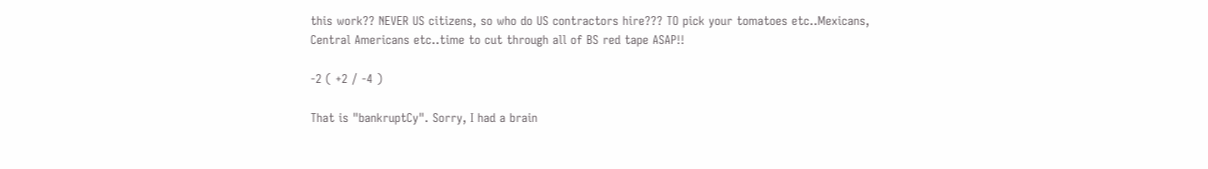this work?? NEVER US citizens, so who do US contractors hire??? TO pick your tomatoes etc..Mexicans, Central Americans etc..time to cut through all of BS red tape ASAP!!

-2 ( +2 / -4 )

That is "bankruptCy". Sorry, I had a brain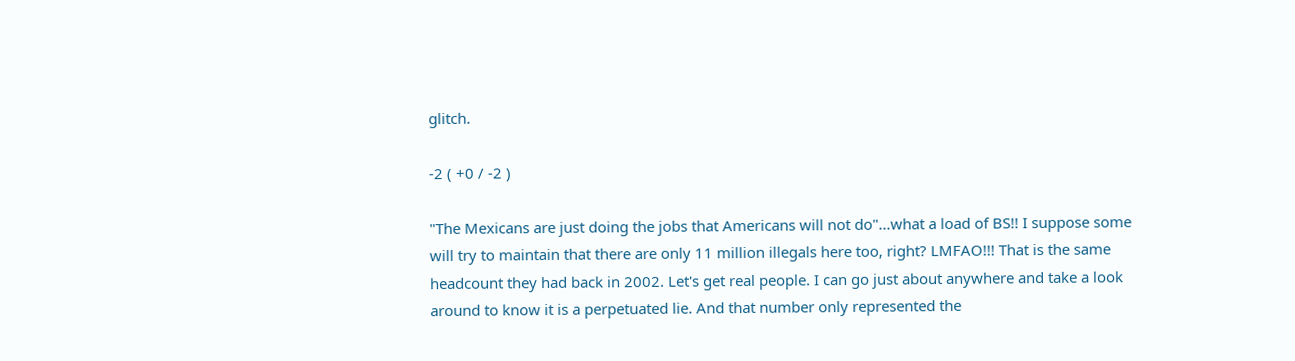glitch.

-2 ( +0 / -2 )

"The Mexicans are just doing the jobs that Americans will not do"...what a load of BS!! I suppose some will try to maintain that there are only 11 million illegals here too, right? LMFAO!!! That is the same headcount they had back in 2002. Let's get real people. I can go just about anywhere and take a look around to know it is a perpetuated lie. And that number only represented the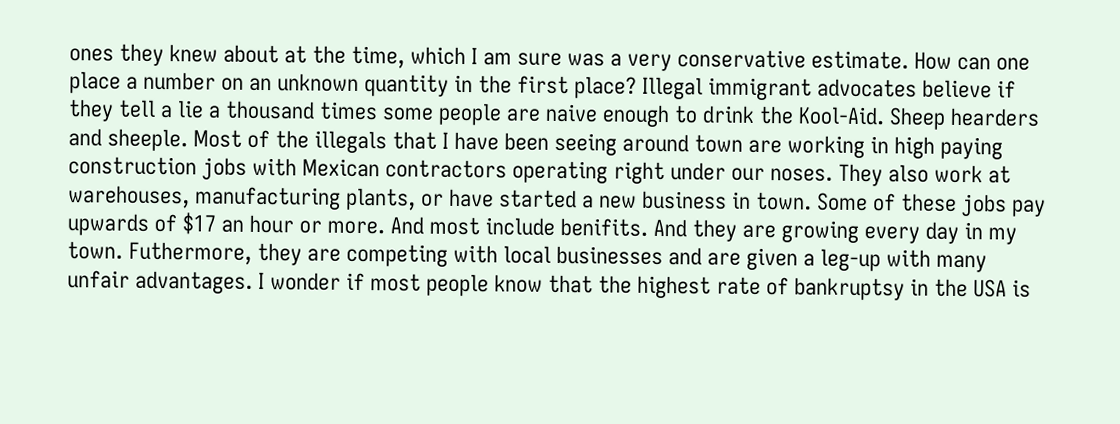ones they knew about at the time, which I am sure was a very conservative estimate. How can one place a number on an unknown quantity in the first place? Illegal immigrant advocates believe if they tell a lie a thousand times some people are naive enough to drink the Kool-Aid. Sheep hearders and sheeple. Most of the illegals that I have been seeing around town are working in high paying construction jobs with Mexican contractors operating right under our noses. They also work at warehouses, manufacturing plants, or have started a new business in town. Some of these jobs pay upwards of $17 an hour or more. And most include benifits. And they are growing every day in my town. Futhermore, they are competing with local businesses and are given a leg-up with many unfair advantages. I wonder if most people know that the highest rate of bankruptsy in the USA is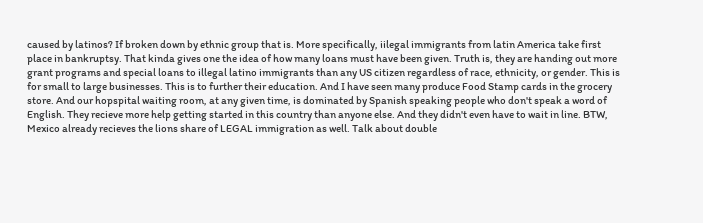caused by latinos? If broken down by ethnic group that is. More specifically, iilegal immigrants from latin America take first place in bankruptsy. That kinda gives one the idea of how many loans must have been given. Truth is, they are handing out more grant programs and special loans to illegal latino immigrants than any US citizen regardless of race, ethnicity, or gender. This is for small to large businesses. This is to further their education. And I have seen many produce Food Stamp cards in the grocery store. And our hopspital waiting room, at any given time, is dominated by Spanish speaking people who don't speak a word of English. They recieve more help getting started in this country than anyone else. And they didn't even have to wait in line. BTW, Mexico already recieves the lions share of LEGAL immigration as well. Talk about double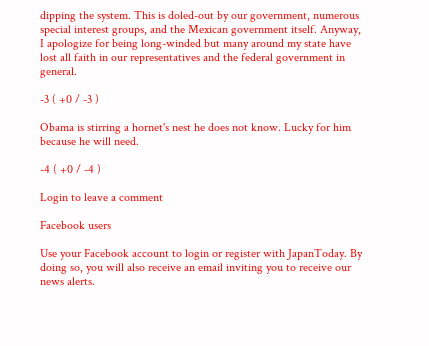dipping the system. This is doled-out by our government, numerous special interest groups, and the Mexican government itself. Anyway, I apologize for being long-winded but many around my state have lost all faith in our representatives and the federal government in general.

-3 ( +0 / -3 )

Obama is stirring a hornet's nest he does not know. Lucky for him because he will need.

-4 ( +0 / -4 )

Login to leave a comment

Facebook users

Use your Facebook account to login or register with JapanToday. By doing so, you will also receive an email inviting you to receive our news alerts.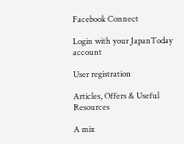Facebook Connect

Login with your JapanToday account

User registration

Articles, Offers & Useful Resources

A mix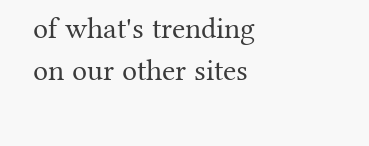of what's trending on our other sites